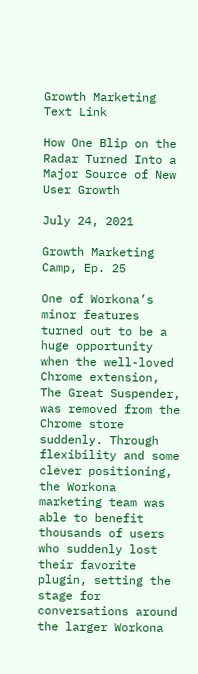Growth Marketing
Text Link

How One Blip on the Radar Turned Into a Major Source of New User Growth

July 24, 2021

Growth Marketing Camp, Ep. 25

One of Workona’s minor features turned out to be a huge opportunity when the well-loved Chrome extension, The Great Suspender, was removed from the Chrome store suddenly. Through flexibility and some clever positioning, the Workona marketing team was able to benefit thousands of users who suddenly lost their favorite plugin, setting the stage for conversations around the larger Workona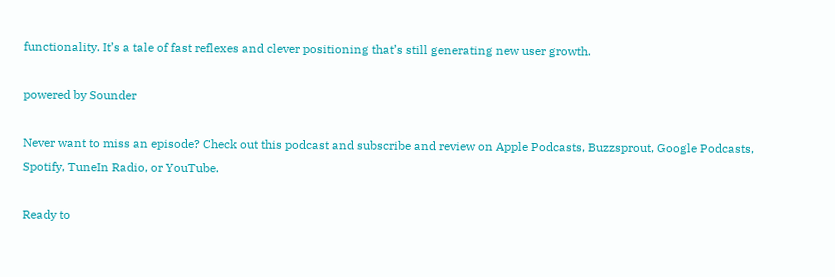functionality. It’s a tale of fast reflexes and clever positioning that’s still generating new user growth.

powered by Sounder

Never want to miss an episode? Check out this podcast and subscribe and review on Apple Podcasts, Buzzsprout, Google Podcasts, Spotify, TuneIn Radio, or YouTube.

Ready to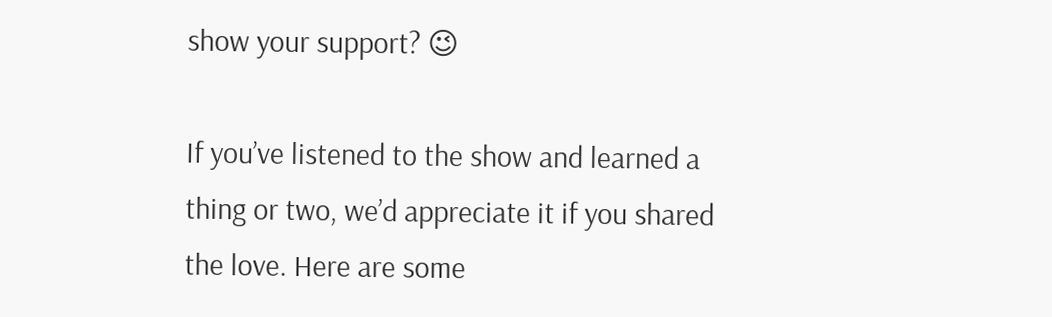show your support? 😉

If you’ve listened to the show and learned a thing or two, we’d appreciate it if you shared the love. Here are some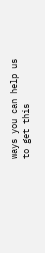ways you can help us to get this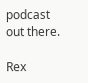podcast out there.

Rex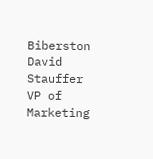Biberston
David Stauffer
VP of Marketing